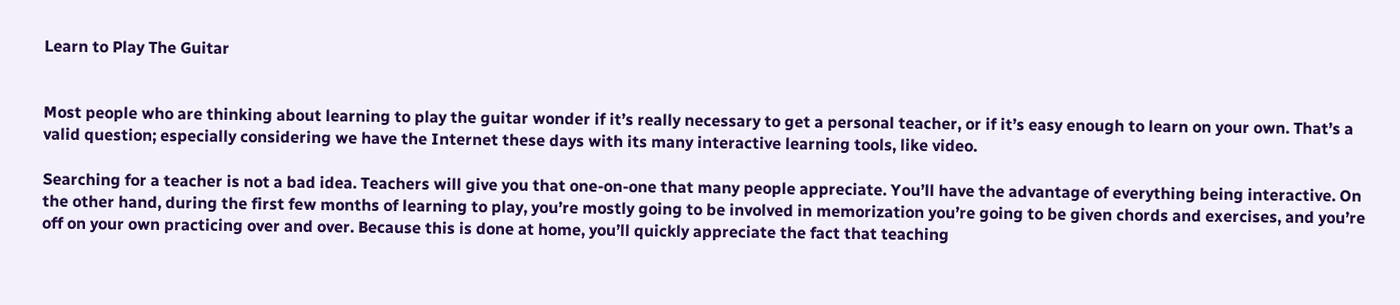Learn to Play The Guitar


Most people who are thinking about learning to play the guitar wonder if it’s really necessary to get a personal teacher, or if it’s easy enough to learn on your own. That’s a valid question; especially considering we have the Internet these days with its many interactive learning tools, like video.

Searching for a teacher is not a bad idea. Teachers will give you that one-on-one that many people appreciate. You’ll have the advantage of everything being interactive. On the other hand, during the first few months of learning to play, you’re mostly going to be involved in memorization you’re going to be given chords and exercises, and you’re off on your own practicing over and over. Because this is done at home, you’ll quickly appreciate the fact that teaching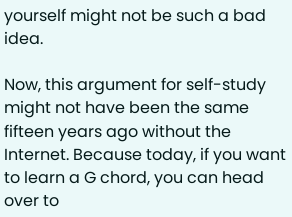yourself might not be such a bad idea.

Now, this argument for self-study might not have been the same fifteen years ago without the Internet. Because today, if you want to learn a G chord, you can head over to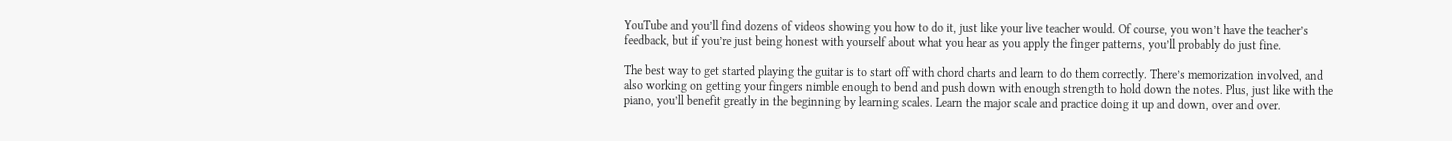YouTube and you’ll find dozens of videos showing you how to do it, just like your live teacher would. Of course, you won’t have the teacher’s feedback, but if you’re just being honest with yourself about what you hear as you apply the finger patterns, you’ll probably do just fine.

The best way to get started playing the guitar is to start off with chord charts and learn to do them correctly. There’s memorization involved, and also working on getting your fingers nimble enough to bend and push down with enough strength to hold down the notes. Plus, just like with the piano, you’ll benefit greatly in the beginning by learning scales. Learn the major scale and practice doing it up and down, over and over.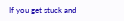If you get stuck and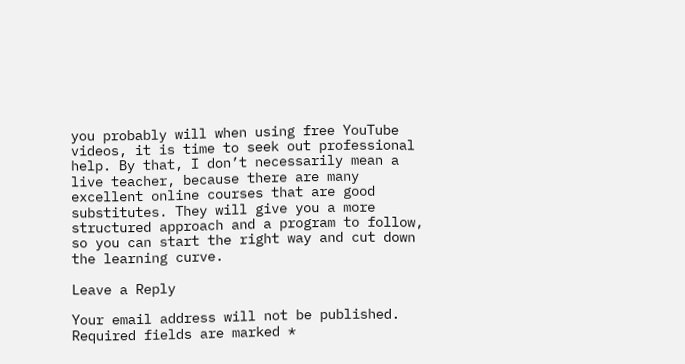you probably will when using free YouTube videos, it is time to seek out professional help. By that, I don’t necessarily mean a live teacher, because there are many excellent online courses that are good substitutes. They will give you a more structured approach and a program to follow, so you can start the right way and cut down the learning curve.

Leave a Reply

Your email address will not be published. Required fields are marked *